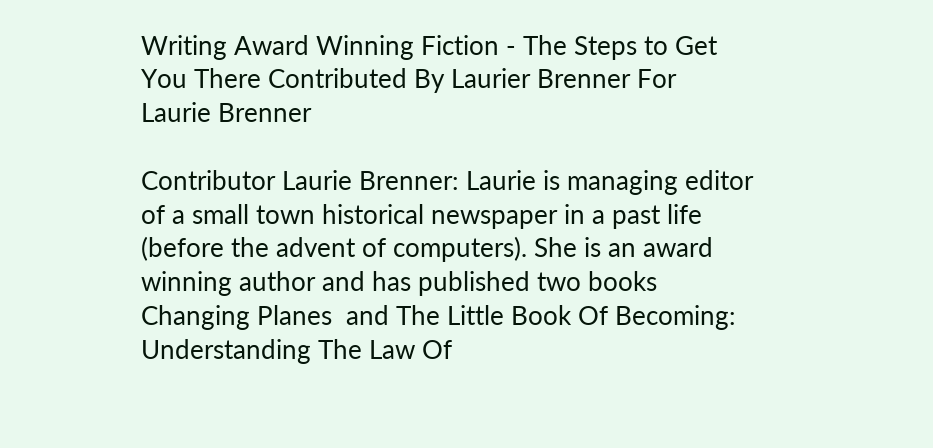Writing Award Winning Fiction - The Steps to Get You There Contributed By Laurier Brenner For
Laurie Brenner

Contributor Laurie Brenner: Laurie is managing editor of a small town historical newspaper in a past life (before the advent of computers). She is an award winning author and has published two books Changing Planes  and The Little Book Of Becoming: Understanding The Law Of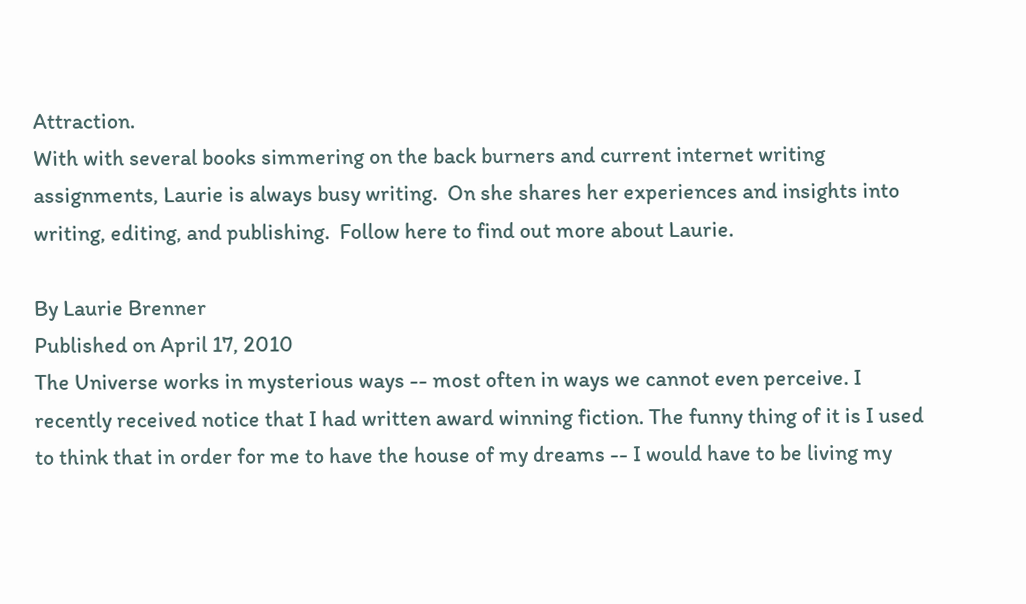Attraction.
With with several books simmering on the back burners and current internet writing assignments, Laurie is always busy writing.  On she shares her experiences and insights into writing, editing, and publishing.  Follow here to find out more about Laurie.

By Laurie Brenner
Published on April 17, 2010
The Universe works in mysterious ways -- most often in ways we cannot even perceive. I recently received notice that I had written award winning fiction. The funny thing of it is I used to think that in order for me to have the house of my dreams -- I would have to be living my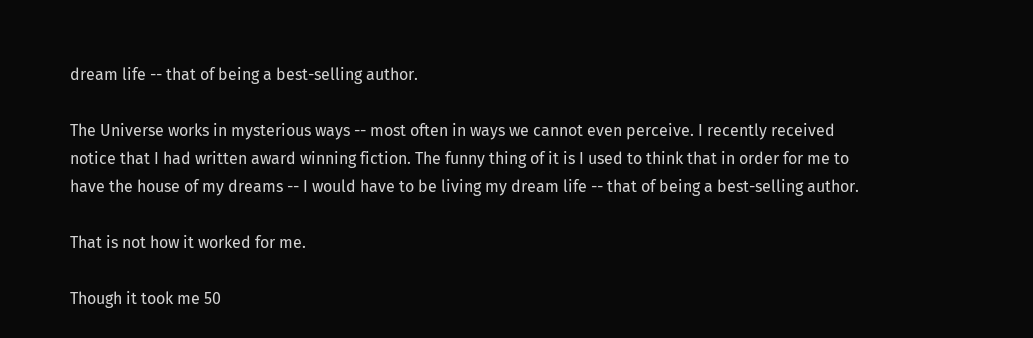dream life -- that of being a best-selling author.

The Universe works in mysterious ways -- most often in ways we cannot even perceive. I recently received notice that I had written award winning fiction. The funny thing of it is I used to think that in order for me to have the house of my dreams -- I would have to be living my dream life -- that of being a best-selling author.

That is not how it worked for me.

Though it took me 50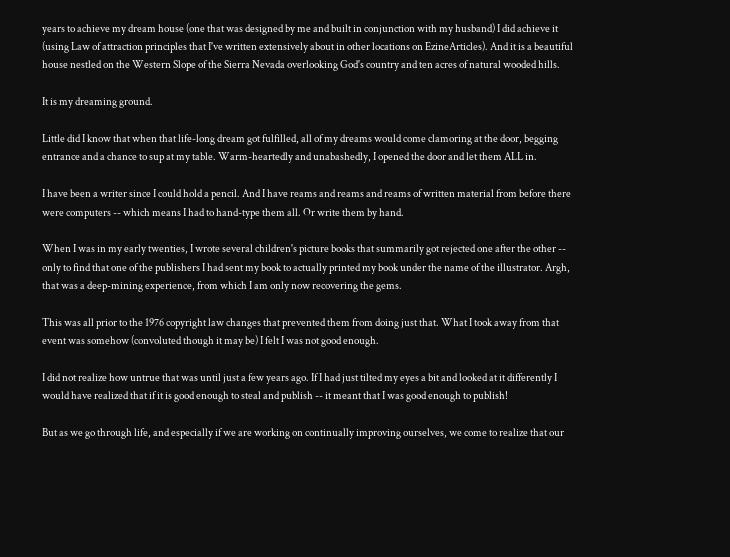years to achieve my dream house (one that was designed by me and built in conjunction with my husband) I did achieve it (using Law of attraction principles that I've written extensively about in other locations on EzineArticles). And it is a beautiful house nestled on the Western Slope of the Sierra Nevada overlooking God's country and ten acres of natural wooded hills.

It is my dreaming ground.

Little did I know that when that life-long dream got fulfilled, all of my dreams would come clamoring at the door, begging entrance and a chance to sup at my table. Warm-heartedly and unabashedly, I opened the door and let them ALL in.

I have been a writer since I could hold a pencil. And I have reams and reams and reams of written material from before there were computers -- which means I had to hand-type them all. Or write them by hand.

When I was in my early twenties, I wrote several children's picture books that summarily got rejected one after the other -- only to find that one of the publishers I had sent my book to actually printed my book under the name of the illustrator. Argh, that was a deep-mining experience, from which I am only now recovering the gems.

This was all prior to the 1976 copyright law changes that prevented them from doing just that. What I took away from that event was somehow (convoluted though it may be) I felt I was not good enough.

I did not realize how untrue that was until just a few years ago. If I had just tilted my eyes a bit and looked at it differently I would have realized that if it is good enough to steal and publish -- it meant that I was good enough to publish!

But as we go through life, and especially if we are working on continually improving ourselves, we come to realize that our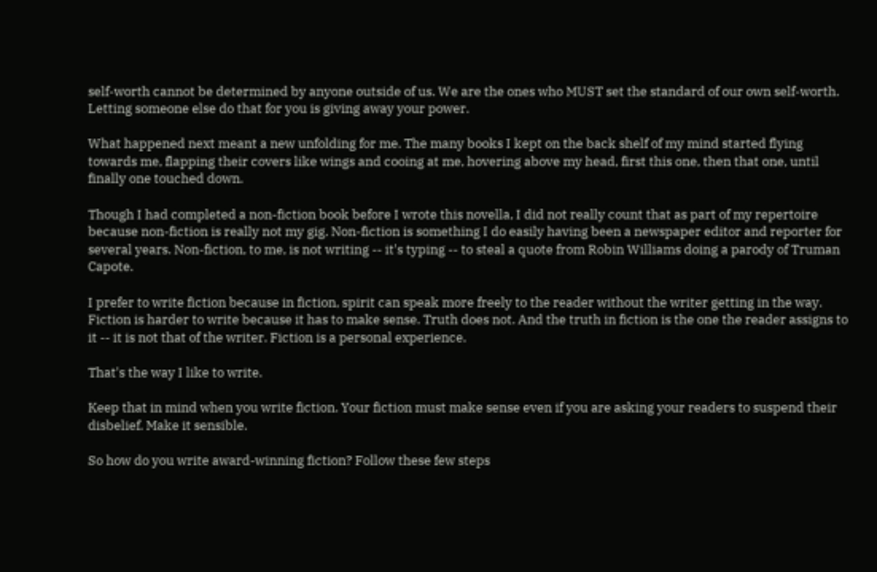self-worth cannot be determined by anyone outside of us. We are the ones who MUST set the standard of our own self-worth. Letting someone else do that for you is giving away your power.

What happened next meant a new unfolding for me. The many books I kept on the back shelf of my mind started flying towards me, flapping their covers like wings and cooing at me, hovering above my head, first this one, then that one, until finally one touched down.

Though I had completed a non-fiction book before I wrote this novella, I did not really count that as part of my repertoire because non-fiction is really not my gig. Non-fiction is something I do easily having been a newspaper editor and reporter for several years. Non-fiction, to me, is not writing -- it's typing -- to steal a quote from Robin Williams doing a parody of Truman Capote.

I prefer to write fiction because in fiction, spirit can speak more freely to the reader without the writer getting in the way. Fiction is harder to write because it has to make sense. Truth does not. And the truth in fiction is the one the reader assigns to it -- it is not that of the writer. Fiction is a personal experience.

That's the way I like to write.

Keep that in mind when you write fiction. Your fiction must make sense even if you are asking your readers to suspend their disbelief. Make it sensible.

So how do you write award-winning fiction? Follow these few steps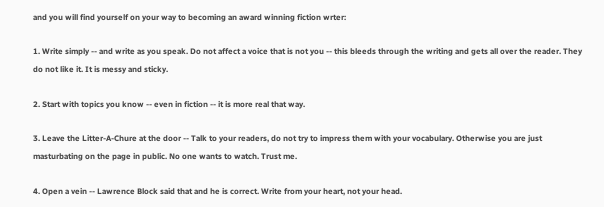and you will find yourself on your way to becoming an award winning fiction wrter:

1. Write simply -- and write as you speak. Do not affect a voice that is not you -- this bleeds through the writing and gets all over the reader. They do not like it. It is messy and sticky.

2. Start with topics you know -- even in fiction -- it is more real that way.

3. Leave the Litter-A-Chure at the door -- Talk to your readers, do not try to impress them with your vocabulary. Otherwise you are just masturbating on the page in public. No one wants to watch. Trust me.

4. Open a vein -- Lawrence Block said that and he is correct. Write from your heart, not your head.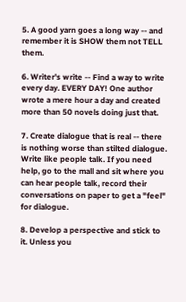5. A good yarn goes a long way -- and remember it is SHOW them not TELL them.

6. Writer's write -- Find a way to write every day. EVERY DAY! One author wrote a mere hour a day and created more than 50 novels doing just that.

7. Create dialogue that is real -- there is nothing worse than stilted dialogue. Write like people talk. If you need help, go to the mall and sit where you can hear people talk, record their conversations on paper to get a "feel" for dialogue.

8. Develop a perspective and stick to it. Unless you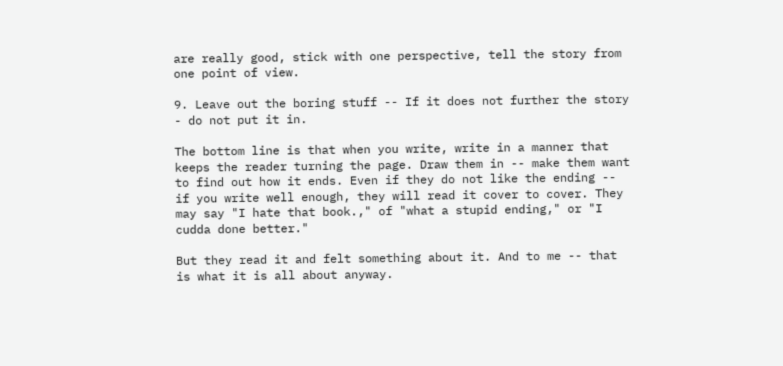are really good, stick with one perspective, tell the story from one point of view.

9. Leave out the boring stuff -- If it does not further the story - do not put it in.

The bottom line is that when you write, write in a manner that keeps the reader turning the page. Draw them in -- make them want to find out how it ends. Even if they do not like the ending -- if you write well enough, they will read it cover to cover. They may say "I hate that book.," of "what a stupid ending," or "I cudda done better."

But they read it and felt something about it. And to me -- that is what it is all about anyway.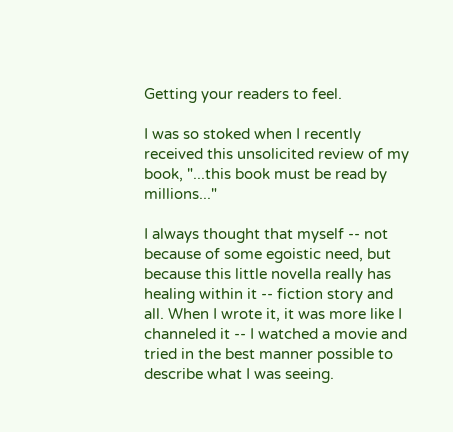Getting your readers to feel.

I was so stoked when I recently received this unsolicited review of my book, "...this book must be read by millions..."

I always thought that myself -- not because of some egoistic need, but because this little novella really has healing within it -- fiction story and all. When I wrote it, it was more like I channeled it -- I watched a movie and tried in the best manner possible to describe what I was seeing.